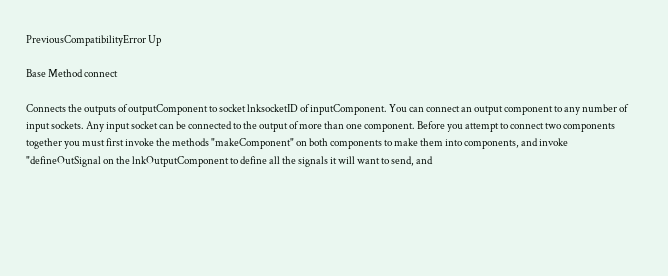PreviousCompatibilityError Up

Base Method connect

Connects the outputs of outputComponent to socket lnksocketID of inputComponent. You can connect an output component to any number of input sockets. Any input socket can be connected to the output of more than one component. Before you attempt to connect two components together you must first invoke the methods "makeComponent" on both components to make them into components, and invoke "defineOutSignal on the lnkOutputComponent to define all the signals it will want to send, and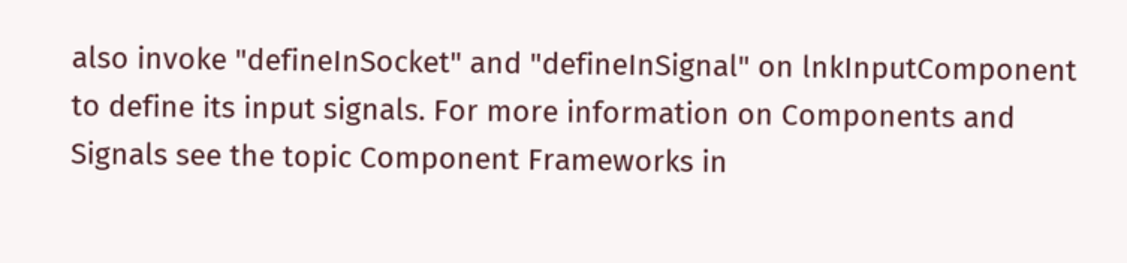also invoke "defineInSocket" and "defineInSignal" on lnkInputComponent to define its input signals. For more information on Components and Signals see the topic Component Frameworks in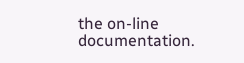the on-line documentation.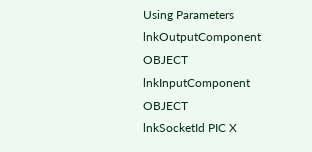Using Parameters
lnkOutputComponent OBJECT
lnkInputComponent OBJECT
lnkSocketId PIC X